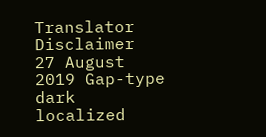Translator Disclaimer
27 August 2019 Gap-type dark localized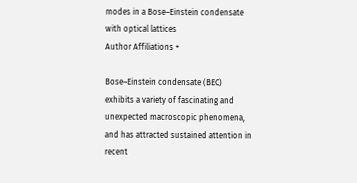modes in a Bose–Einstein condensate with optical lattices
Author Affiliations +

Bose–Einstein condensate (BEC) exhibits a variety of fascinating and unexpected macroscopic phenomena, and has attracted sustained attention in recent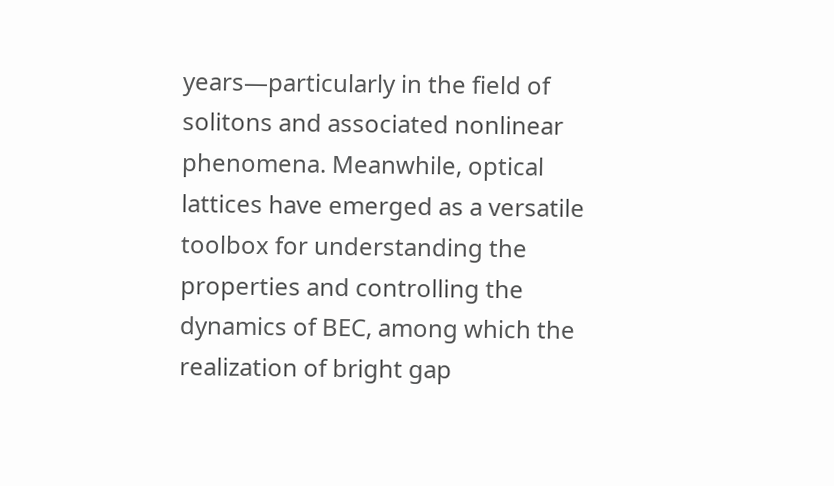years—particularly in the field of solitons and associated nonlinear phenomena. Meanwhile, optical lattices have emerged as a versatile toolbox for understanding the properties and controlling the dynamics of BEC, among which the realization of bright gap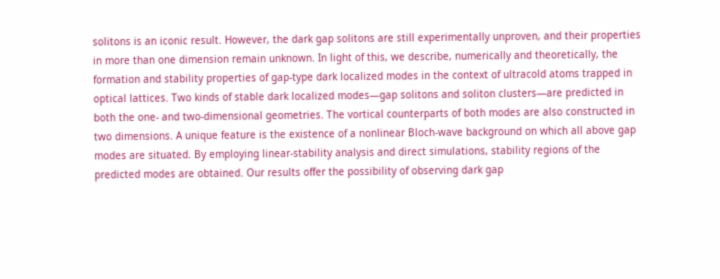solitons is an iconic result. However, the dark gap solitons are still experimentally unproven, and their properties in more than one dimension remain unknown. In light of this, we describe, numerically and theoretically, the formation and stability properties of gap-type dark localized modes in the context of ultracold atoms trapped in optical lattices. Two kinds of stable dark localized modes—gap solitons and soliton clusters—are predicted in both the one- and two-dimensional geometries. The vortical counterparts of both modes are also constructed in two dimensions. A unique feature is the existence of a nonlinear Bloch-wave background on which all above gap modes are situated. By employing linear-stability analysis and direct simulations, stability regions of the predicted modes are obtained. Our results offer the possibility of observing dark gap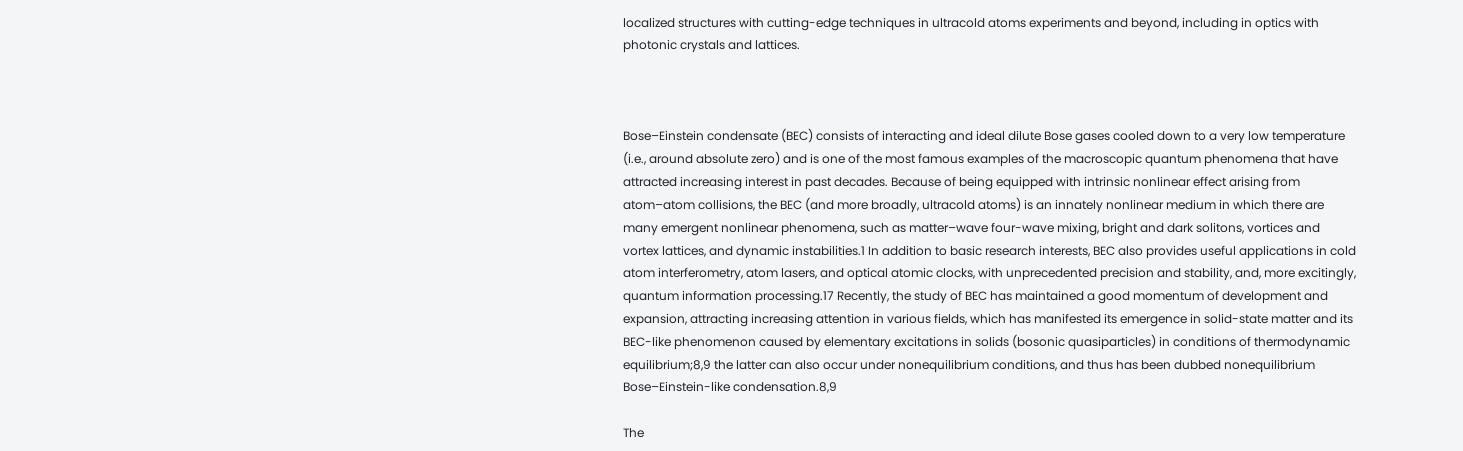localized structures with cutting-edge techniques in ultracold atoms experiments and beyond, including in optics with photonic crystals and lattices.



Bose–Einstein condensate (BEC) consists of interacting and ideal dilute Bose gases cooled down to a very low temperature (i.e., around absolute zero) and is one of the most famous examples of the macroscopic quantum phenomena that have attracted increasing interest in past decades. Because of being equipped with intrinsic nonlinear effect arising from atom–atom collisions, the BEC (and more broadly, ultracold atoms) is an innately nonlinear medium in which there are many emergent nonlinear phenomena, such as matter–wave four-wave mixing, bright and dark solitons, vortices and vortex lattices, and dynamic instabilities.1 In addition to basic research interests, BEC also provides useful applications in cold atom interferometry, atom lasers, and optical atomic clocks, with unprecedented precision and stability, and, more excitingly, quantum information processing.17 Recently, the study of BEC has maintained a good momentum of development and expansion, attracting increasing attention in various fields, which has manifested its emergence in solid-state matter and its BEC-like phenomenon caused by elementary excitations in solids (bosonic quasiparticles) in conditions of thermodynamic equilibrium;8,9 the latter can also occur under nonequilibrium conditions, and thus has been dubbed nonequilibrium Bose–Einstein-like condensation.8,9

The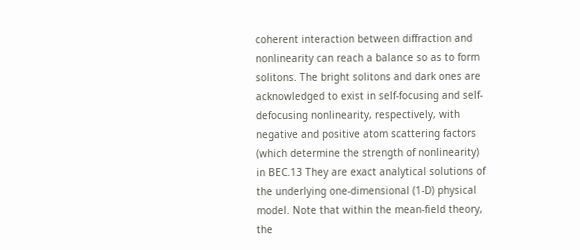coherent interaction between diffraction and nonlinearity can reach a balance so as to form solitons. The bright solitons and dark ones are acknowledged to exist in self-focusing and self-defocusing nonlinearity, respectively, with negative and positive atom scattering factors (which determine the strength of nonlinearity) in BEC.13 They are exact analytical solutions of the underlying one-dimensional (1-D) physical model. Note that within the mean-field theory, the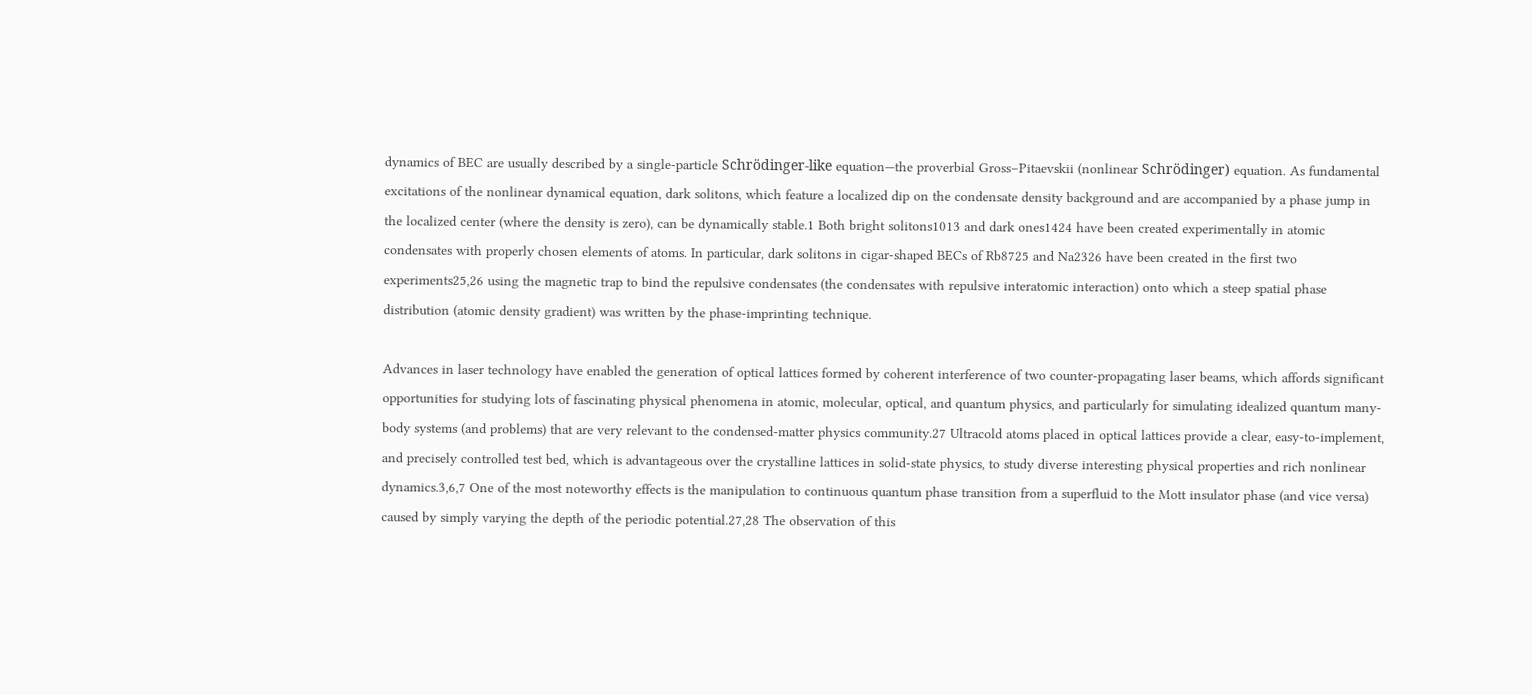dynamics of BEC are usually described by a single-particle Schrödinger-like equation—the proverbial Gross–Pitaevskii (nonlinear Schrödinger) equation. As fundamental excitations of the nonlinear dynamical equation, dark solitons, which feature a localized dip on the condensate density background and are accompanied by a phase jump in the localized center (where the density is zero), can be dynamically stable.1 Both bright solitons1013 and dark ones1424 have been created experimentally in atomic condensates with properly chosen elements of atoms. In particular, dark solitons in cigar-shaped BECs of Rb8725 and Na2326 have been created in the first two experiments25,26 using the magnetic trap to bind the repulsive condensates (the condensates with repulsive interatomic interaction) onto which a steep spatial phase distribution (atomic density gradient) was written by the phase-imprinting technique.

Advances in laser technology have enabled the generation of optical lattices formed by coherent interference of two counter-propagating laser beams, which affords significant opportunities for studying lots of fascinating physical phenomena in atomic, molecular, optical, and quantum physics, and particularly for simulating idealized quantum many-body systems (and problems) that are very relevant to the condensed-matter physics community.27 Ultracold atoms placed in optical lattices provide a clear, easy-to-implement, and precisely controlled test bed, which is advantageous over the crystalline lattices in solid-state physics, to study diverse interesting physical properties and rich nonlinear dynamics.3,6,7 One of the most noteworthy effects is the manipulation to continuous quantum phase transition from a superfluid to the Mott insulator phase (and vice versa) caused by simply varying the depth of the periodic potential.27,28 The observation of this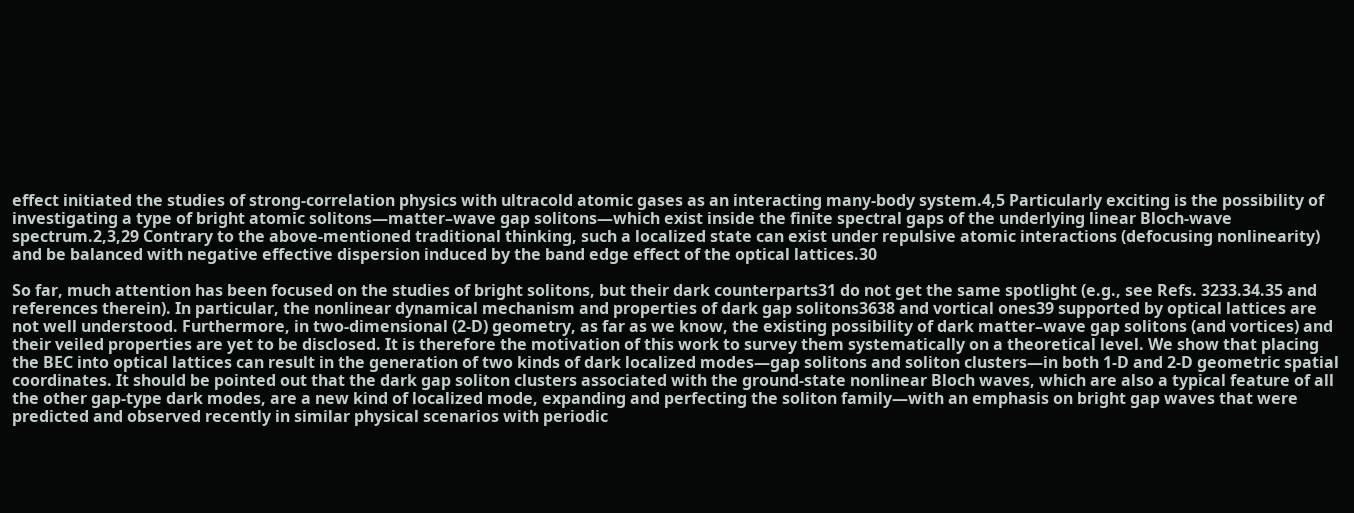effect initiated the studies of strong-correlation physics with ultracold atomic gases as an interacting many-body system.4,5 Particularly exciting is the possibility of investigating a type of bright atomic solitons—matter–wave gap solitons—which exist inside the finite spectral gaps of the underlying linear Bloch-wave spectrum.2,3,29 Contrary to the above-mentioned traditional thinking, such a localized state can exist under repulsive atomic interactions (defocusing nonlinearity) and be balanced with negative effective dispersion induced by the band edge effect of the optical lattices.30

So far, much attention has been focused on the studies of bright solitons, but their dark counterparts31 do not get the same spotlight (e.g., see Refs. 3233.34.35 and references therein). In particular, the nonlinear dynamical mechanism and properties of dark gap solitons3638 and vortical ones39 supported by optical lattices are not well understood. Furthermore, in two-dimensional (2-D) geometry, as far as we know, the existing possibility of dark matter–wave gap solitons (and vortices) and their veiled properties are yet to be disclosed. It is therefore the motivation of this work to survey them systematically on a theoretical level. We show that placing the BEC into optical lattices can result in the generation of two kinds of dark localized modes—gap solitons and soliton clusters—in both 1-D and 2-D geometric spatial coordinates. It should be pointed out that the dark gap soliton clusters associated with the ground-state nonlinear Bloch waves, which are also a typical feature of all the other gap-type dark modes, are a new kind of localized mode, expanding and perfecting the soliton family—with an emphasis on bright gap waves that were predicted and observed recently in similar physical scenarios with periodic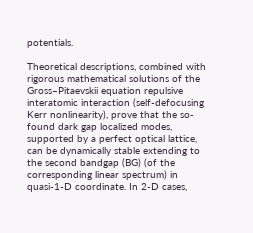potentials.

Theoretical descriptions, combined with rigorous mathematical solutions of the Gross–Pitaevskii equation repulsive interatomic interaction (self-defocusing Kerr nonlinearity), prove that the so-found dark gap localized modes, supported by a perfect optical lattice, can be dynamically stable extending to the second bandgap (BG) (of the corresponding linear spectrum) in quasi-1-D coordinate. In 2-D cases,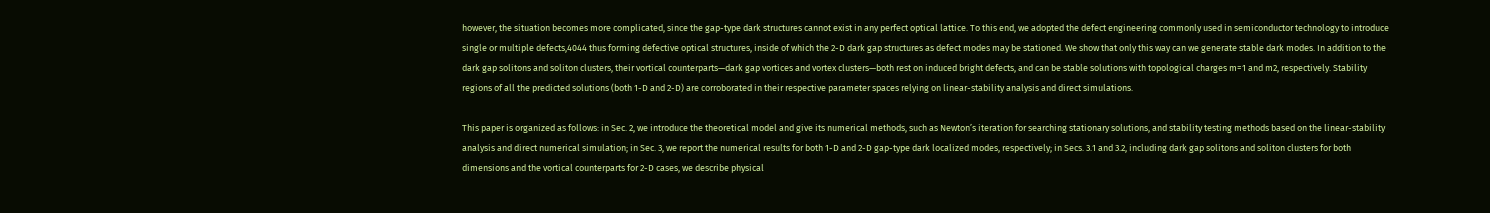however, the situation becomes more complicated, since the gap-type dark structures cannot exist in any perfect optical lattice. To this end, we adopted the defect engineering commonly used in semiconductor technology to introduce single or multiple defects,4044 thus forming defective optical structures, inside of which the 2-D dark gap structures as defect modes may be stationed. We show that only this way can we generate stable dark modes. In addition to the dark gap solitons and soliton clusters, their vortical counterparts—dark gap vortices and vortex clusters—both rest on induced bright defects, and can be stable solutions with topological charges m=1 and m2, respectively. Stability regions of all the predicted solutions (both 1-D and 2-D) are corroborated in their respective parameter spaces relying on linear-stability analysis and direct simulations.

This paper is organized as follows: in Sec. 2, we introduce the theoretical model and give its numerical methods, such as Newton’s iteration for searching stationary solutions, and stability testing methods based on the linear-stability analysis and direct numerical simulation; in Sec. 3, we report the numerical results for both 1-D and 2-D gap-type dark localized modes, respectively; in Secs. 3.1 and 3.2, including dark gap solitons and soliton clusters for both dimensions and the vortical counterparts for 2-D cases, we describe physical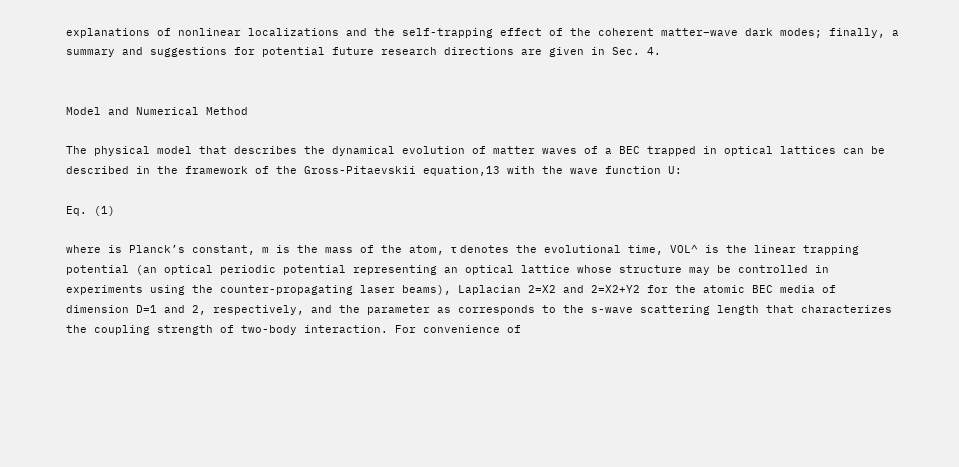explanations of nonlinear localizations and the self-trapping effect of the coherent matter–wave dark modes; finally, a summary and suggestions for potential future research directions are given in Sec. 4.


Model and Numerical Method

The physical model that describes the dynamical evolution of matter waves of a BEC trapped in optical lattices can be described in the framework of the Gross-Pitaevskii equation,13 with the wave function U:

Eq. (1)

where is Planck’s constant, m is the mass of the atom, τ denotes the evolutional time, VOL^ is the linear trapping potential (an optical periodic potential representing an optical lattice whose structure may be controlled in experiments using the counter-propagating laser beams), Laplacian 2=X2 and 2=X2+Y2 for the atomic BEC media of dimension D=1 and 2, respectively, and the parameter as corresponds to the s-wave scattering length that characterizes the coupling strength of two-body interaction. For convenience of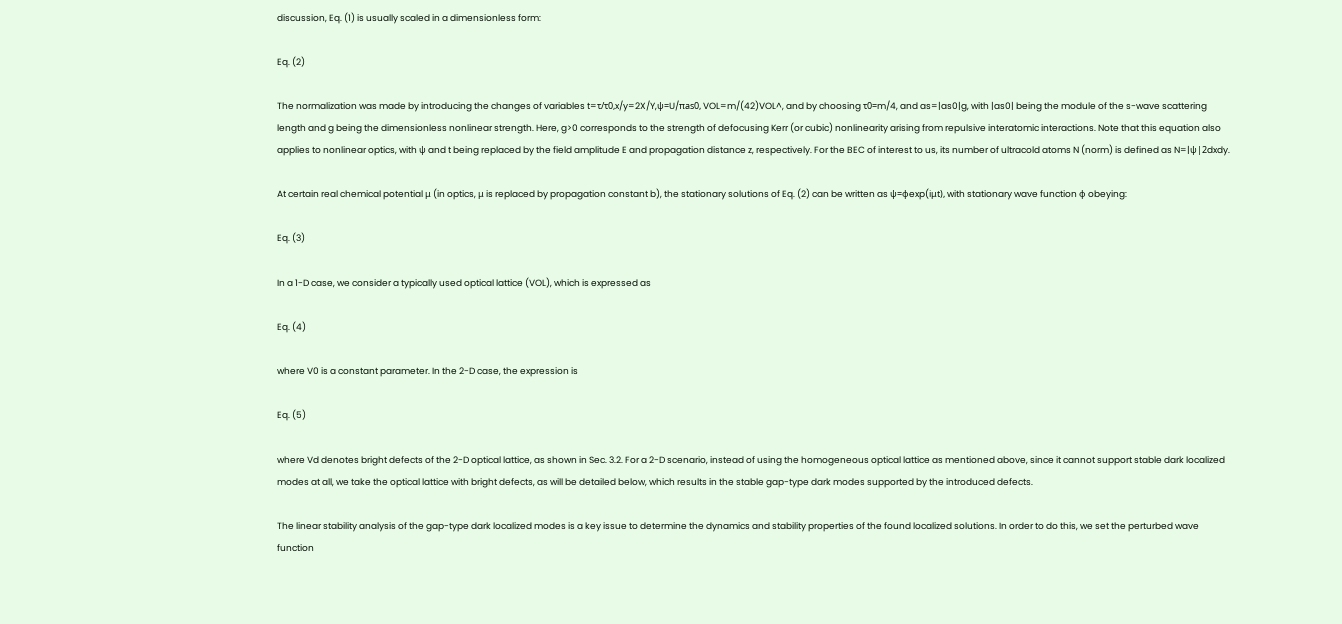discussion, Eq. (1) is usually scaled in a dimensionless form:

Eq. (2)

The normalization was made by introducing the changes of variables t=τ/τ0,x/y=2X/Y,ψ=U/πas0, VOL=m/(42)VOL^, and by choosing τ0=m/4, and as=|as0|g, with |as0| being the module of the s-wave scattering length and g being the dimensionless nonlinear strength. Here, g>0 corresponds to the strength of defocusing Kerr (or cubic) nonlinearity arising from repulsive interatomic interactions. Note that this equation also applies to nonlinear optics, with ψ and t being replaced by the field amplitude E and propagation distance z, respectively. For the BEC of interest to us, its number of ultracold atoms N (norm) is defined as N=|ψ|2dxdy.

At certain real chemical potential μ (in optics, μ is replaced by propagation constant b), the stationary solutions of Eq. (2) can be written as ψ=φexp(iμt), with stationary wave function φ obeying:

Eq. (3)

In a 1-D case, we consider a typically used optical lattice (VOL), which is expressed as

Eq. (4)

where V0 is a constant parameter. In the 2-D case, the expression is

Eq. (5)

where Vd denotes bright defects of the 2-D optical lattice, as shown in Sec. 3.2. For a 2-D scenario, instead of using the homogeneous optical lattice as mentioned above, since it cannot support stable dark localized modes at all, we take the optical lattice with bright defects, as will be detailed below, which results in the stable gap-type dark modes supported by the introduced defects.

The linear stability analysis of the gap-type dark localized modes is a key issue to determine the dynamics and stability properties of the found localized solutions. In order to do this, we set the perturbed wave function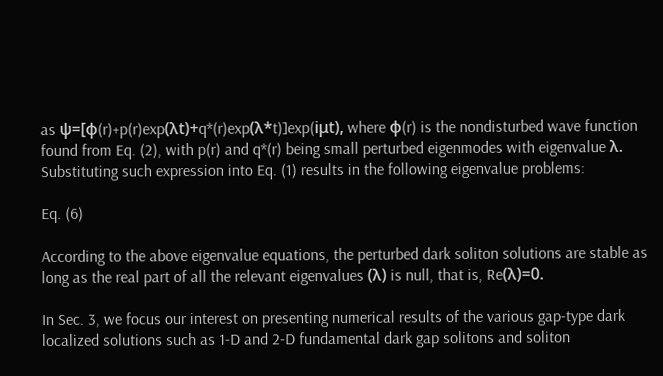as ψ=[ϕ(r)+p(r)exp(λt)+q*(r)exp(λ*t)]exp(iμt), where ϕ(r) is the nondisturbed wave function found from Eq. (2), with p(r) and q*(r) being small perturbed eigenmodes with eigenvalue λ. Substituting such expression into Eq. (1) results in the following eigenvalue problems:

Eq. (6)

According to the above eigenvalue equations, the perturbed dark soliton solutions are stable as long as the real part of all the relevant eigenvalues (λ) is null, that is, Re(λ)=0.

In Sec. 3, we focus our interest on presenting numerical results of the various gap-type dark localized solutions such as 1-D and 2-D fundamental dark gap solitons and soliton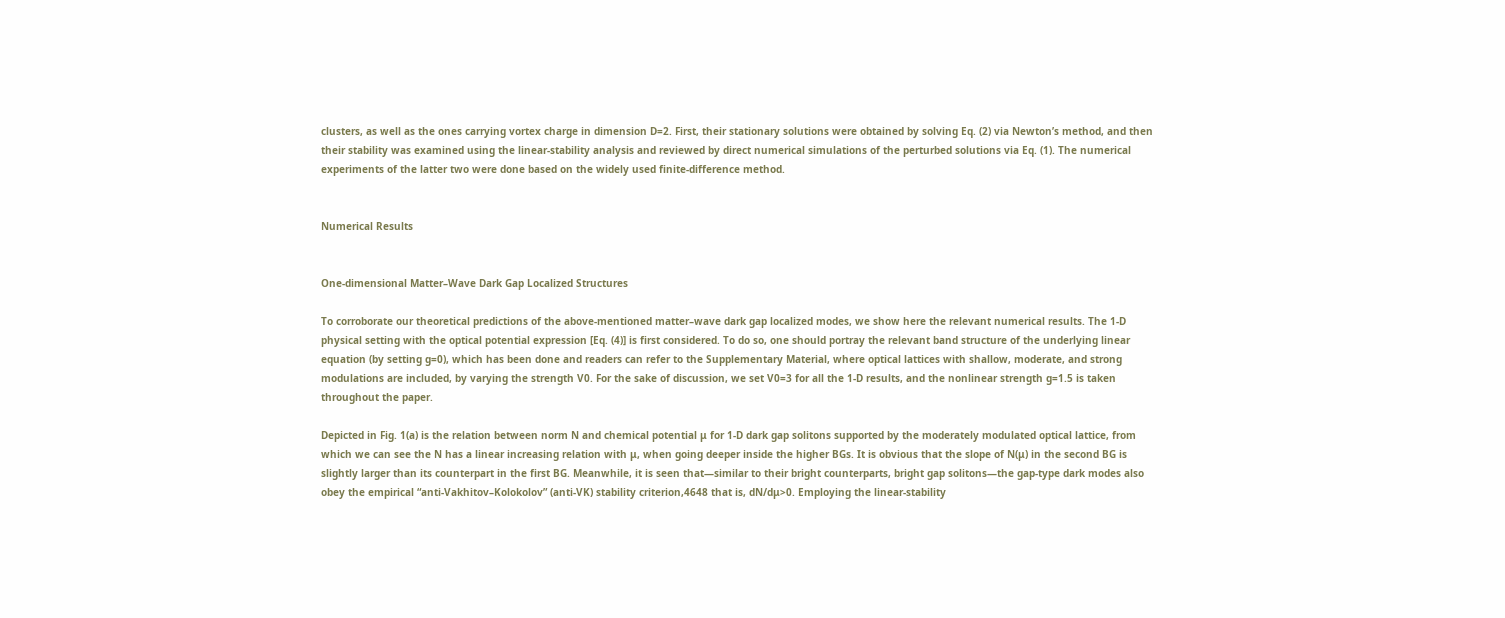clusters, as well as the ones carrying vortex charge in dimension D=2. First, their stationary solutions were obtained by solving Eq. (2) via Newton’s method, and then their stability was examined using the linear-stability analysis and reviewed by direct numerical simulations of the perturbed solutions via Eq. (1). The numerical experiments of the latter two were done based on the widely used finite-difference method.


Numerical Results


One-dimensional Matter–Wave Dark Gap Localized Structures

To corroborate our theoretical predictions of the above-mentioned matter–wave dark gap localized modes, we show here the relevant numerical results. The 1-D physical setting with the optical potential expression [Eq. (4)] is first considered. To do so, one should portray the relevant band structure of the underlying linear equation (by setting g=0), which has been done and readers can refer to the Supplementary Material, where optical lattices with shallow, moderate, and strong modulations are included, by varying the strength V0. For the sake of discussion, we set V0=3 for all the 1-D results, and the nonlinear strength g=1.5 is taken throughout the paper.

Depicted in Fig. 1(a) is the relation between norm N and chemical potential μ for 1-D dark gap solitons supported by the moderately modulated optical lattice, from which we can see the N has a linear increasing relation with μ, when going deeper inside the higher BGs. It is obvious that the slope of N(μ) in the second BG is slightly larger than its counterpart in the first BG. Meanwhile, it is seen that—similar to their bright counterparts, bright gap solitons—the gap-type dark modes also obey the empirical “anti-Vakhitov–Kolokolov” (anti-VK) stability criterion,4648 that is, dN/dμ>0. Employing the linear-stability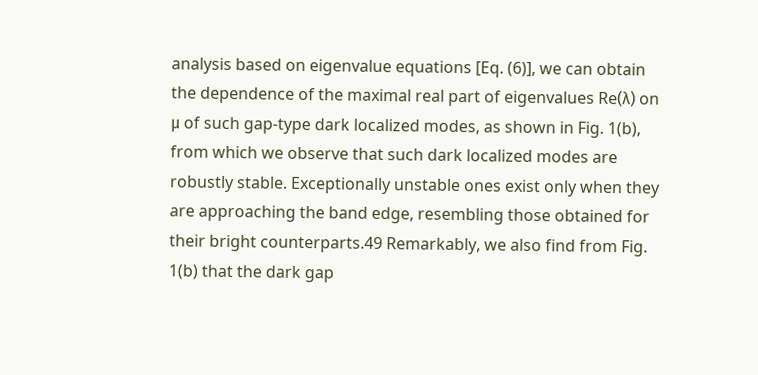analysis based on eigenvalue equations [Eq. (6)], we can obtain the dependence of the maximal real part of eigenvalues Re(λ) on μ of such gap-type dark localized modes, as shown in Fig. 1(b), from which we observe that such dark localized modes are robustly stable. Exceptionally unstable ones exist only when they are approaching the band edge, resembling those obtained for their bright counterparts.49 Remarkably, we also find from Fig. 1(b) that the dark gap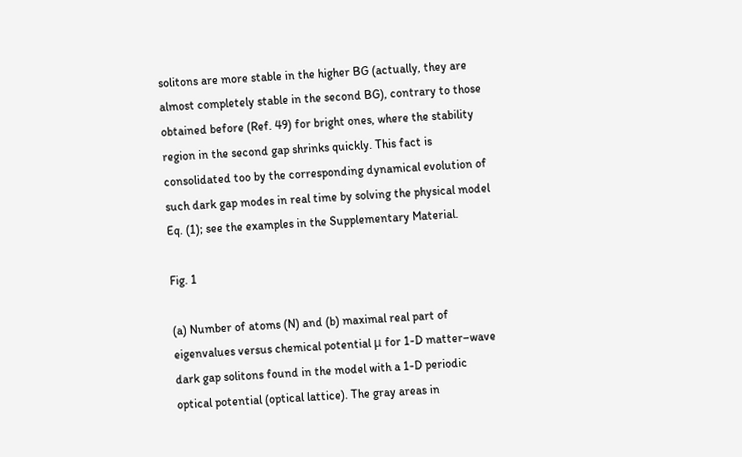solitons are more stable in the higher BG (actually, they are almost completely stable in the second BG), contrary to those obtained before (Ref. 49) for bright ones, where the stability region in the second gap shrinks quickly. This fact is consolidated too by the corresponding dynamical evolution of such dark gap modes in real time by solving the physical model Eq. (1); see the examples in the Supplementary Material.

Fig. 1

(a) Number of atoms (N) and (b) maximal real part of eigenvalues versus chemical potential μ for 1-D matter–wave dark gap solitons found in the model with a 1-D periodic optical potential (optical lattice). The gray areas in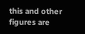this and other figures are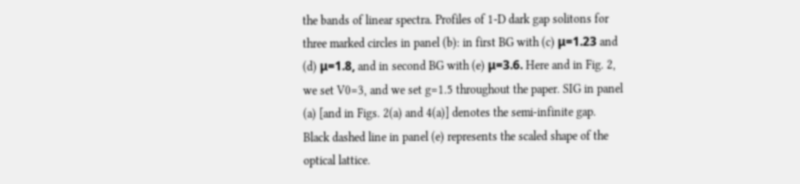the bands of linear spectra. Profiles of 1-D dark gap solitons for three marked circles in panel (b): in first BG with (c) μ=1.23 and (d) μ=1.8, and in second BG with (e) μ=3.6. Here and in Fig. 2, we set V0=3, and we set g=1.5 throughout the paper. SIG in panel (a) [and in Figs. 2(a) and 4(a)] denotes the semi-infinite gap. Black dashed line in panel (e) represents the scaled shape of the optical lattice.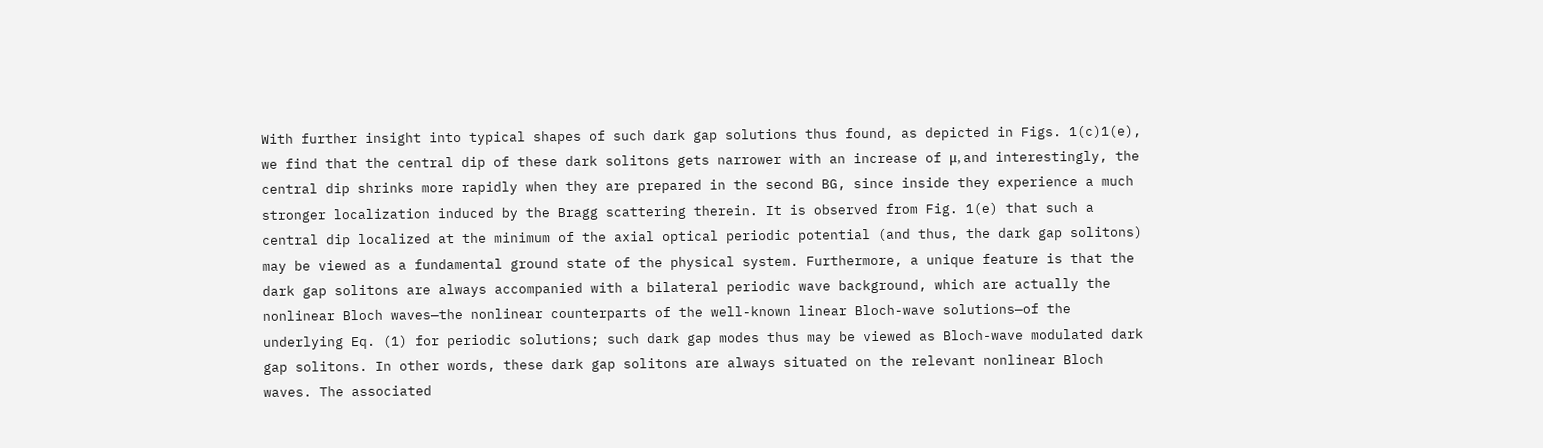With further insight into typical shapes of such dark gap solutions thus found, as depicted in Figs. 1(c)1(e), we find that the central dip of these dark solitons gets narrower with an increase of μ, and interestingly, the central dip shrinks more rapidly when they are prepared in the second BG, since inside they experience a much stronger localization induced by the Bragg scattering therein. It is observed from Fig. 1(e) that such a central dip localized at the minimum of the axial optical periodic potential (and thus, the dark gap solitons) may be viewed as a fundamental ground state of the physical system. Furthermore, a unique feature is that the dark gap solitons are always accompanied with a bilateral periodic wave background, which are actually the nonlinear Bloch waves—the nonlinear counterparts of the well-known linear Bloch-wave solutions—of the underlying Eq. (1) for periodic solutions; such dark gap modes thus may be viewed as Bloch-wave modulated dark gap solitons. In other words, these dark gap solitons are always situated on the relevant nonlinear Bloch waves. The associated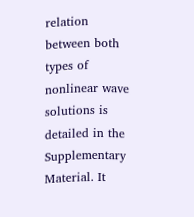relation between both types of nonlinear wave solutions is detailed in the Supplementary Material. It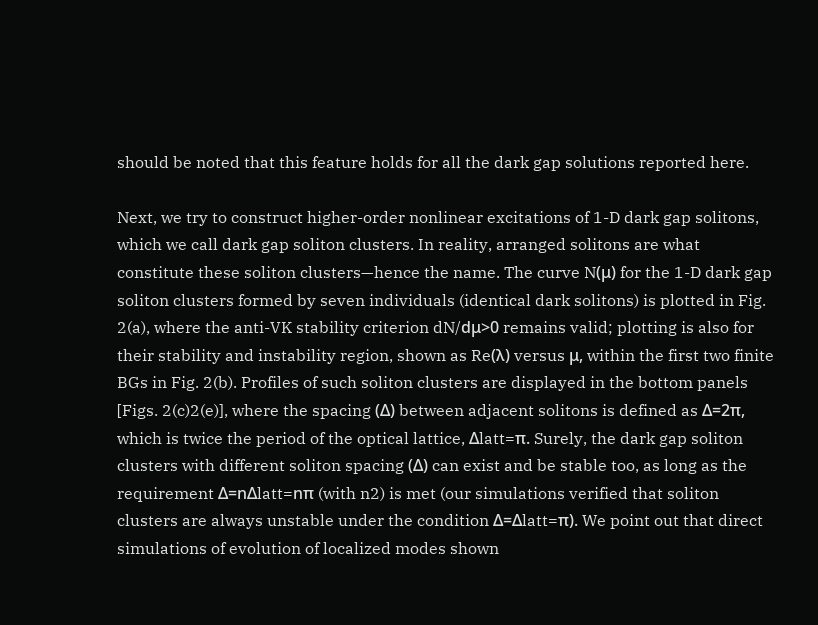should be noted that this feature holds for all the dark gap solutions reported here.

Next, we try to construct higher-order nonlinear excitations of 1-D dark gap solitons, which we call dark gap soliton clusters. In reality, arranged solitons are what constitute these soliton clusters—hence the name. The curve N(μ) for the 1-D dark gap soliton clusters formed by seven individuals (identical dark solitons) is plotted in Fig. 2(a), where the anti-VK stability criterion dN/dμ>0 remains valid; plotting is also for their stability and instability region, shown as Re(λ) versus μ, within the first two finite BGs in Fig. 2(b). Profiles of such soliton clusters are displayed in the bottom panels [Figs. 2(c)2(e)], where the spacing (Δ) between adjacent solitons is defined as Δ=2π, which is twice the period of the optical lattice, Δlatt=π. Surely, the dark gap soliton clusters with different soliton spacing (Δ) can exist and be stable too, as long as the requirement Δ=nΔlatt=nπ (with n2) is met (our simulations verified that soliton clusters are always unstable under the condition Δ=Δlatt=π). We point out that direct simulations of evolution of localized modes shown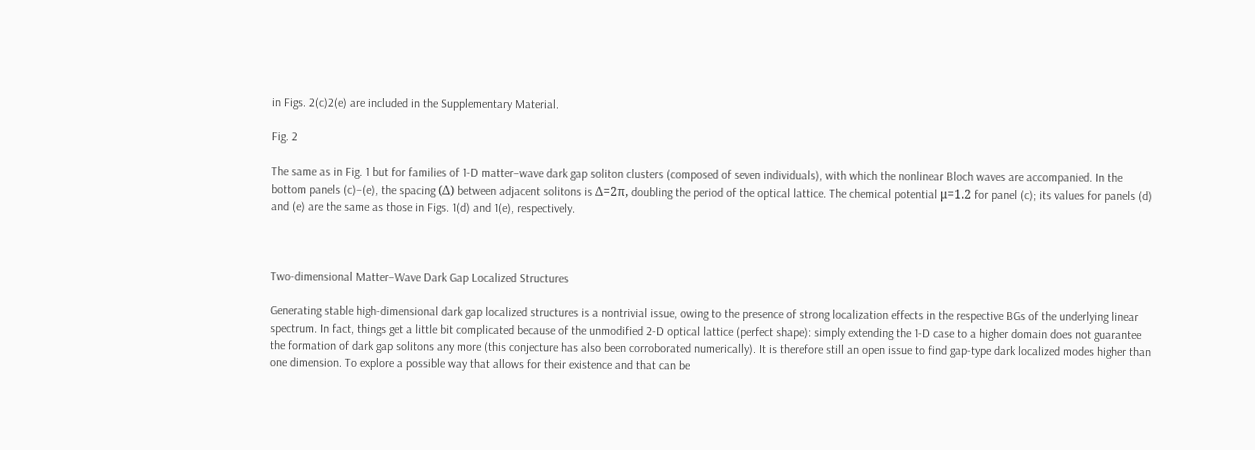in Figs. 2(c)2(e) are included in the Supplementary Material.

Fig. 2

The same as in Fig. 1 but for families of 1-D matter–wave dark gap soliton clusters (composed of seven individuals), with which the nonlinear Bloch waves are accompanied. In the bottom panels (c)–(e), the spacing (Δ) between adjacent solitons is Δ=2π, doubling the period of the optical lattice. The chemical potential μ=1.2 for panel (c); its values for panels (d) and (e) are the same as those in Figs. 1(d) and 1(e), respectively.



Two-dimensional Matter–Wave Dark Gap Localized Structures

Generating stable high-dimensional dark gap localized structures is a nontrivial issue, owing to the presence of strong localization effects in the respective BGs of the underlying linear spectrum. In fact, things get a little bit complicated because of the unmodified 2-D optical lattice (perfect shape): simply extending the 1-D case to a higher domain does not guarantee the formation of dark gap solitons any more (this conjecture has also been corroborated numerically). It is therefore still an open issue to find gap-type dark localized modes higher than one dimension. To explore a possible way that allows for their existence and that can be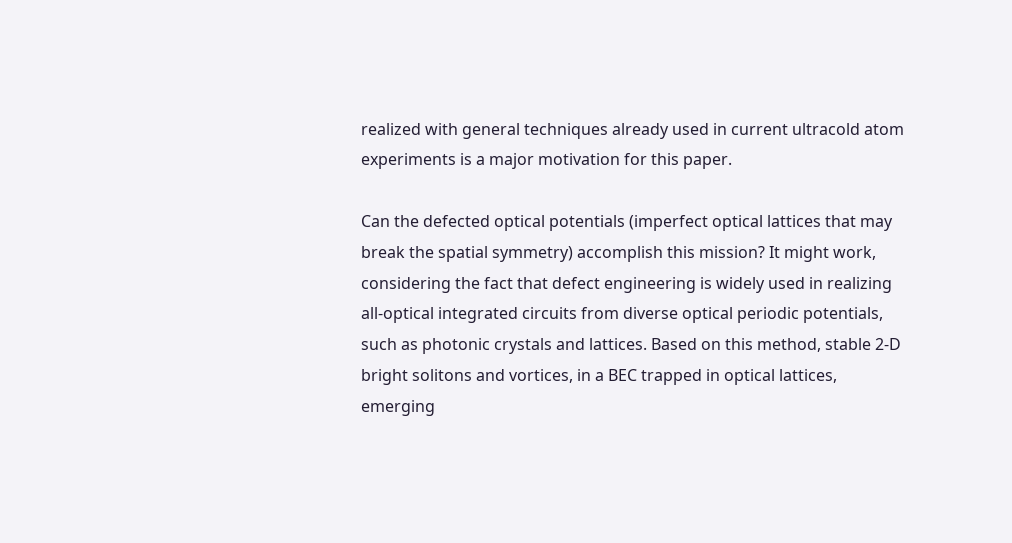realized with general techniques already used in current ultracold atom experiments is a major motivation for this paper.

Can the defected optical potentials (imperfect optical lattices that may break the spatial symmetry) accomplish this mission? It might work, considering the fact that defect engineering is widely used in realizing all-optical integrated circuits from diverse optical periodic potentials, such as photonic crystals and lattices. Based on this method, stable 2-D bright solitons and vortices, in a BEC trapped in optical lattices, emerging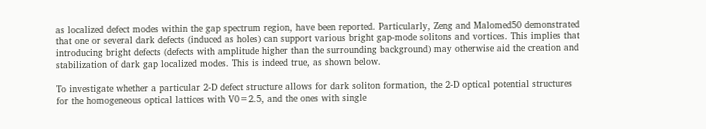as localized defect modes within the gap spectrum region, have been reported. Particularly, Zeng and Malomed50 demonstrated that one or several dark defects (induced as holes) can support various bright gap-mode solitons and vortices. This implies that introducing bright defects (defects with amplitude higher than the surrounding background) may otherwise aid the creation and stabilization of dark gap localized modes. This is indeed true, as shown below.

To investigate whether a particular 2-D defect structure allows for dark soliton formation, the 2-D optical potential structures for the homogeneous optical lattices with V0=2.5, and the ones with single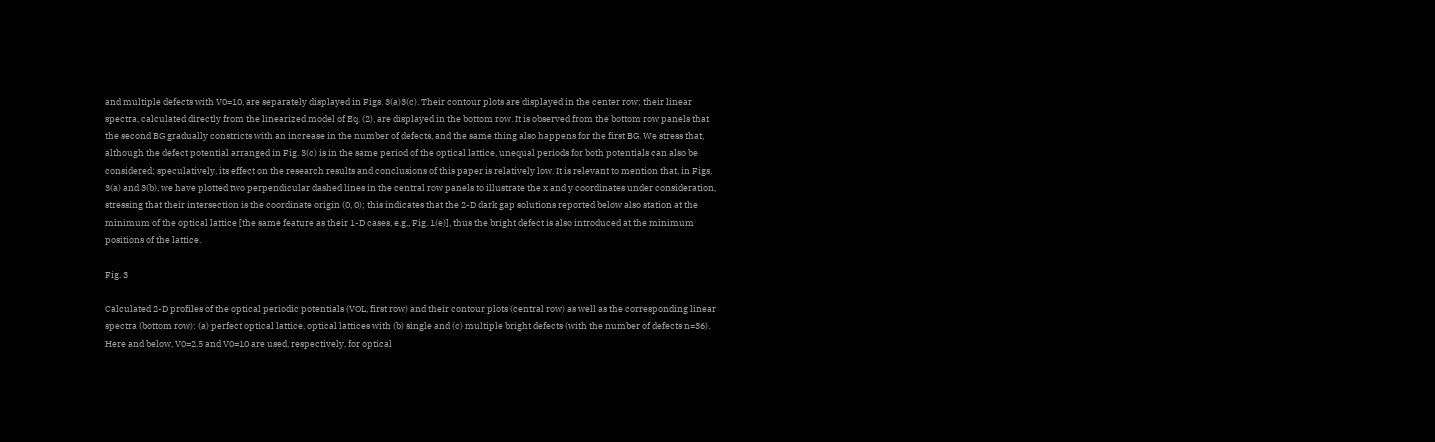and multiple defects with V0=10, are separately displayed in Figs. 3(a)3(c). Their contour plots are displayed in the center row; their linear spectra, calculated directly from the linearized model of Eq. (2), are displayed in the bottom row. It is observed from the bottom row panels that the second BG gradually constricts with an increase in the number of defects, and the same thing also happens for the first BG. We stress that, although the defect potential arranged in Fig. 3(c) is in the same period of the optical lattice, unequal periods for both potentials can also be considered; speculatively, its effect on the research results and conclusions of this paper is relatively low. It is relevant to mention that, in Figs. 3(a) and 3(b), we have plotted two perpendicular dashed lines in the central row panels to illustrate the x and y coordinates under consideration, stressing that their intersection is the coordinate origin (0, 0); this indicates that the 2-D dark gap solutions reported below also station at the minimum of the optical lattice [the same feature as their 1-D cases, e.g., Fig. 1(e)], thus the bright defect is also introduced at the minimum positions of the lattice.

Fig. 3

Calculated 2-D profiles of the optical periodic potentials (VOL, first row) and their contour plots (central row) as well as the corresponding linear spectra (bottom row): (a) perfect optical lattice, optical lattices with (b) single and (c) multiple bright defects (with the number of defects n=36). Here and below, V0=2.5 and V0=10 are used, respectively, for optical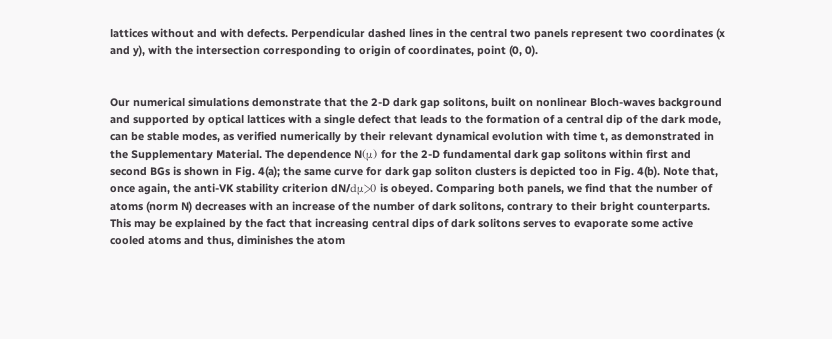lattices without and with defects. Perpendicular dashed lines in the central two panels represent two coordinates (x and y), with the intersection corresponding to origin of coordinates, point (0, 0).


Our numerical simulations demonstrate that the 2-D dark gap solitons, built on nonlinear Bloch-waves background and supported by optical lattices with a single defect that leads to the formation of a central dip of the dark mode, can be stable modes, as verified numerically by their relevant dynamical evolution with time t, as demonstrated in the Supplementary Material. The dependence N(μ) for the 2-D fundamental dark gap solitons within first and second BGs is shown in Fig. 4(a); the same curve for dark gap soliton clusters is depicted too in Fig. 4(b). Note that, once again, the anti-VK stability criterion dN/dμ>0 is obeyed. Comparing both panels, we find that the number of atoms (norm N) decreases with an increase of the number of dark solitons, contrary to their bright counterparts. This may be explained by the fact that increasing central dips of dark solitons serves to evaporate some active cooled atoms and thus, diminishes the atom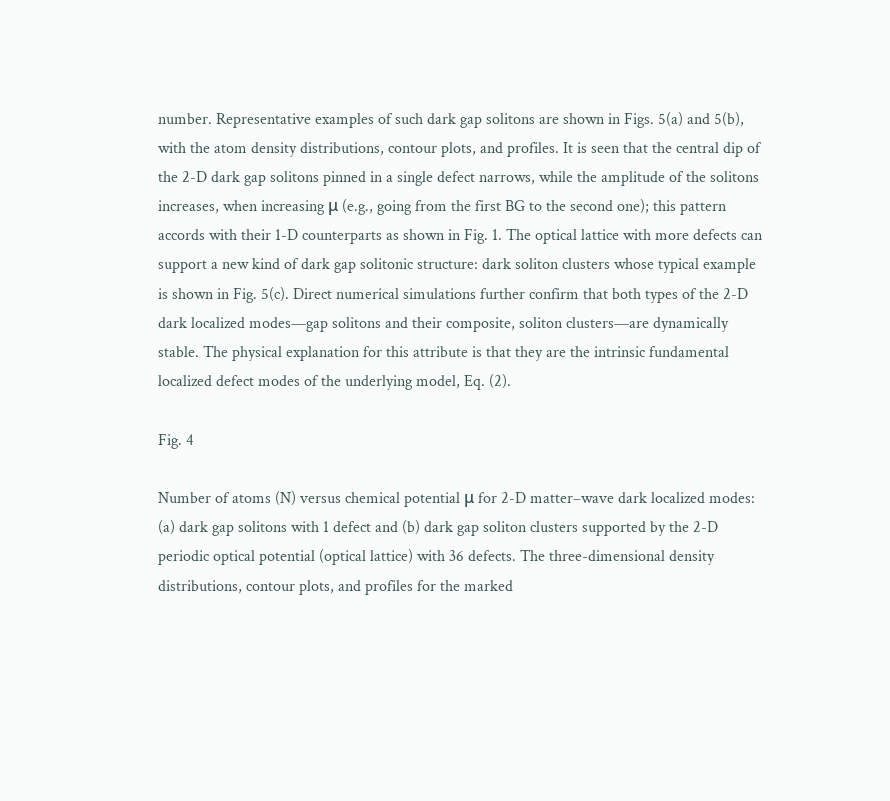number. Representative examples of such dark gap solitons are shown in Figs. 5(a) and 5(b), with the atom density distributions, contour plots, and profiles. It is seen that the central dip of the 2-D dark gap solitons pinned in a single defect narrows, while the amplitude of the solitons increases, when increasing μ (e.g., going from the first BG to the second one); this pattern accords with their 1-D counterparts as shown in Fig. 1. The optical lattice with more defects can support a new kind of dark gap solitonic structure: dark soliton clusters whose typical example is shown in Fig. 5(c). Direct numerical simulations further confirm that both types of the 2-D dark localized modes—gap solitons and their composite, soliton clusters—are dynamically stable. The physical explanation for this attribute is that they are the intrinsic fundamental localized defect modes of the underlying model, Eq. (2).

Fig. 4

Number of atoms (N) versus chemical potential μ for 2-D matter–wave dark localized modes: (a) dark gap solitons with 1 defect and (b) dark gap soliton clusters supported by the 2-D periodic optical potential (optical lattice) with 36 defects. The three-dimensional density distributions, contour plots, and profiles for the marked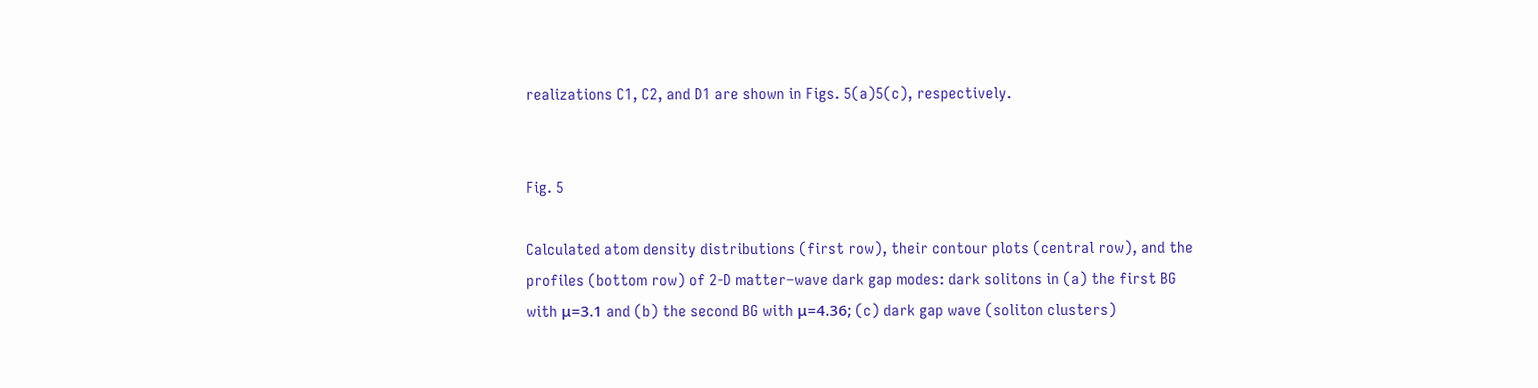realizations C1, C2, and D1 are shown in Figs. 5(a)5(c), respectively.


Fig. 5

Calculated atom density distributions (first row), their contour plots (central row), and the profiles (bottom row) of 2-D matter–wave dark gap modes: dark solitons in (a) the first BG with μ=3.1 and (b) the second BG with μ=4.36; (c) dark gap wave (soliton clusters)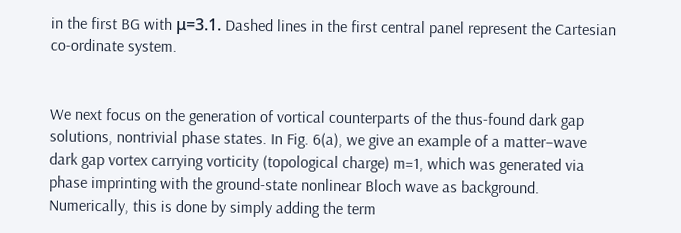in the first BG with μ=3.1. Dashed lines in the first central panel represent the Cartesian co-ordinate system.


We next focus on the generation of vortical counterparts of the thus-found dark gap solutions, nontrivial phase states. In Fig. 6(a), we give an example of a matter–wave dark gap vortex carrying vorticity (topological charge) m=1, which was generated via phase imprinting with the ground-state nonlinear Bloch wave as background. Numerically, this is done by simply adding the term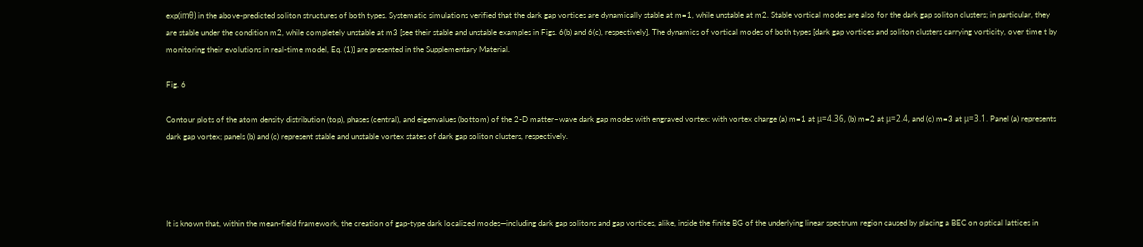exp(imθ) in the above-predicted soliton structures of both types. Systematic simulations verified that the dark gap vortices are dynamically stable at m=1, while unstable at m2. Stable vortical modes are also for the dark gap soliton clusters; in particular, they are stable under the condition m2, while completely unstable at m3 [see their stable and unstable examples in Figs. 6(b) and 6(c), respectively]. The dynamics of vortical modes of both types [dark gap vortices and soliton clusters carrying vorticity, over time t by monitoring their evolutions in real-time model, Eq. (1)] are presented in the Supplementary Material.

Fig. 6

Contour plots of the atom density distribution (top), phases (central), and eigenvalues (bottom) of the 2-D matter–wave dark gap modes with engraved vortex: with vortex charge (a) m=1 at μ=4.36, (b) m=2 at μ=2.4, and (c) m=3 at μ=3.1. Panel (a) represents dark gap vortex; panels (b) and (c) represent stable and unstable vortex states of dark gap soliton clusters, respectively.




It is known that, within the mean-field framework, the creation of gap-type dark localized modes—including dark gap solitons and gap vortices, alike, inside the finite BG of the underlying linear spectrum region caused by placing a BEC on optical lattices in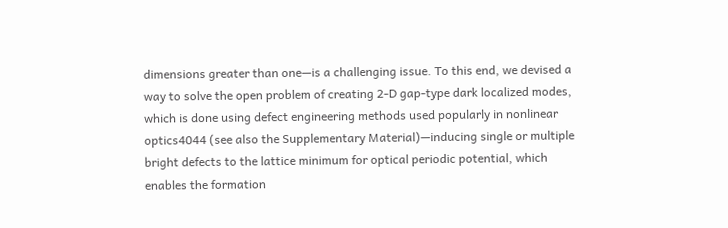dimensions greater than one—is a challenging issue. To this end, we devised a way to solve the open problem of creating 2-D gap-type dark localized modes, which is done using defect engineering methods used popularly in nonlinear optics4044 (see also the Supplementary Material)—inducing single or multiple bright defects to the lattice minimum for optical periodic potential, which enables the formation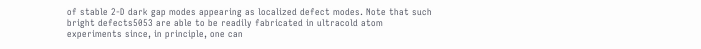of stable 2-D dark gap modes appearing as localized defect modes. Note that such bright defects5053 are able to be readily fabricated in ultracold atom experiments since, in principle, one can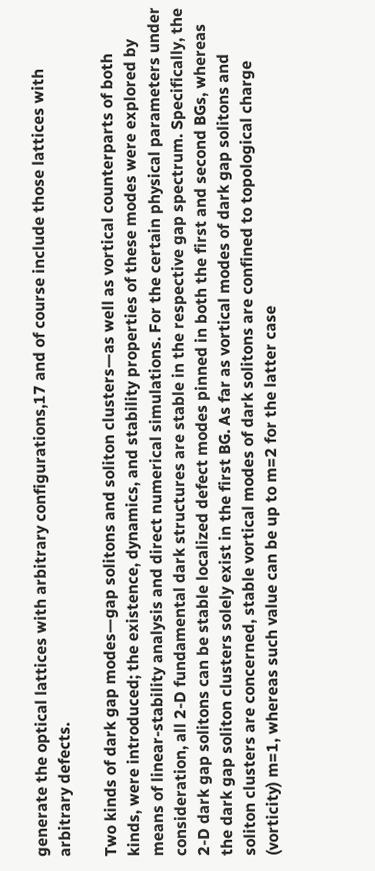generate the optical lattices with arbitrary configurations,17 and of course include those lattices with arbitrary defects.

Two kinds of dark gap modes—gap solitons and soliton clusters—as well as vortical counterparts of both kinds, were introduced; the existence, dynamics, and stability properties of these modes were explored by means of linear-stability analysis and direct numerical simulations. For the certain physical parameters under consideration, all 2-D fundamental dark structures are stable in the respective gap spectrum. Specifically, the 2-D dark gap solitons can be stable localized defect modes pinned in both the first and second BGs, whereas the dark gap soliton clusters solely exist in the first BG. As far as vortical modes of dark gap solitons and soliton clusters are concerned, stable vortical modes of dark solitons are confined to topological charge (vorticity) m=1, whereas such value can be up to m=2 for the latter case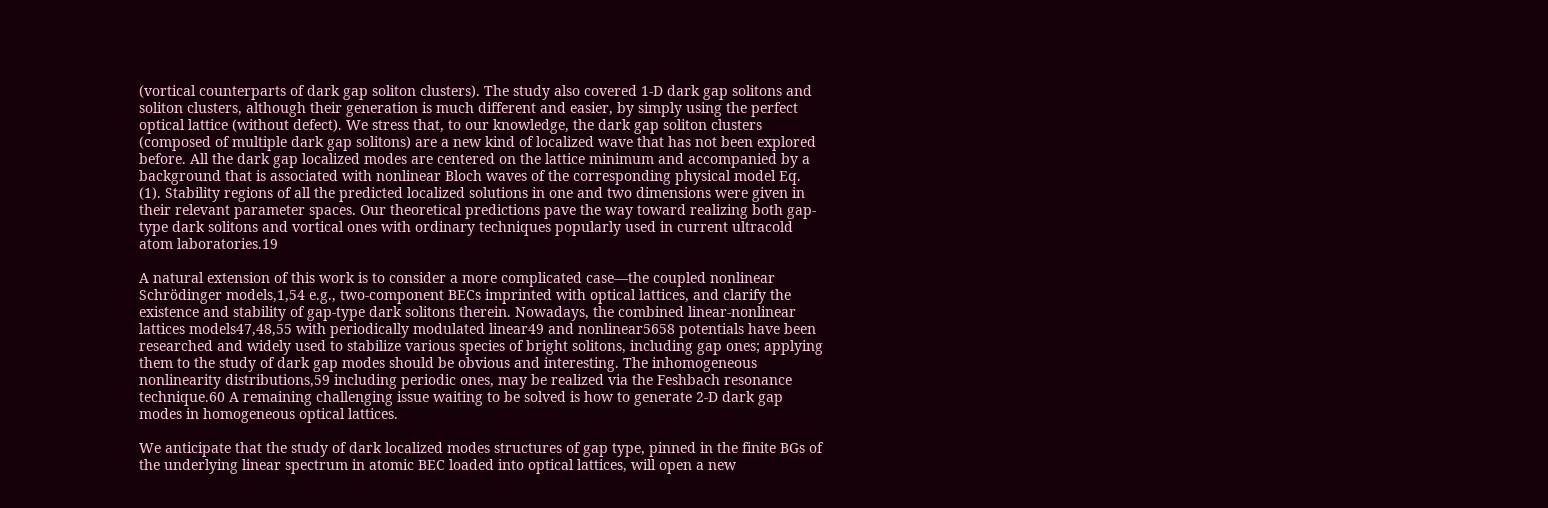(vortical counterparts of dark gap soliton clusters). The study also covered 1-D dark gap solitons and soliton clusters, although their generation is much different and easier, by simply using the perfect optical lattice (without defect). We stress that, to our knowledge, the dark gap soliton clusters (composed of multiple dark gap solitons) are a new kind of localized wave that has not been explored before. All the dark gap localized modes are centered on the lattice minimum and accompanied by a background that is associated with nonlinear Bloch waves of the corresponding physical model Eq. (1). Stability regions of all the predicted localized solutions in one and two dimensions were given in their relevant parameter spaces. Our theoretical predictions pave the way toward realizing both gap-type dark solitons and vortical ones with ordinary techniques popularly used in current ultracold atom laboratories.19

A natural extension of this work is to consider a more complicated case—the coupled nonlinear Schrödinger models,1,54 e.g., two-component BECs imprinted with optical lattices, and clarify the existence and stability of gap-type dark solitons therein. Nowadays, the combined linear-nonlinear lattices models47,48,55 with periodically modulated linear49 and nonlinear5658 potentials have been researched and widely used to stabilize various species of bright solitons, including gap ones; applying them to the study of dark gap modes should be obvious and interesting. The inhomogeneous nonlinearity distributions,59 including periodic ones, may be realized via the Feshbach resonance technique.60 A remaining challenging issue waiting to be solved is how to generate 2-D dark gap modes in homogeneous optical lattices.

We anticipate that the study of dark localized modes structures of gap type, pinned in the finite BGs of the underlying linear spectrum in atomic BEC loaded into optical lattices, will open a new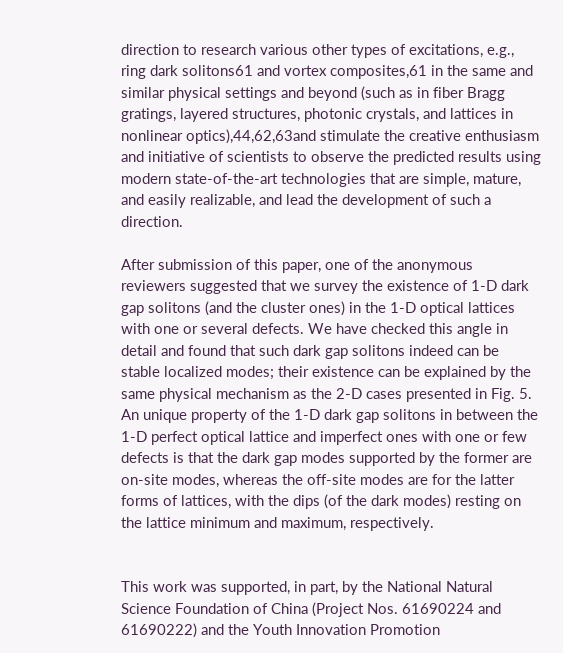direction to research various other types of excitations, e.g., ring dark solitons61 and vortex composites,61 in the same and similar physical settings and beyond (such as in fiber Bragg gratings, layered structures, photonic crystals, and lattices in nonlinear optics),44,62,63and stimulate the creative enthusiasm and initiative of scientists to observe the predicted results using modern state-of-the-art technologies that are simple, mature, and easily realizable, and lead the development of such a direction.

After submission of this paper, one of the anonymous reviewers suggested that we survey the existence of 1-D dark gap solitons (and the cluster ones) in the 1-D optical lattices with one or several defects. We have checked this angle in detail and found that such dark gap solitons indeed can be stable localized modes; their existence can be explained by the same physical mechanism as the 2-D cases presented in Fig. 5. An unique property of the 1-D dark gap solitons in between the 1-D perfect optical lattice and imperfect ones with one or few defects is that the dark gap modes supported by the former are on-site modes, whereas the off-site modes are for the latter forms of lattices, with the dips (of the dark modes) resting on the lattice minimum and maximum, respectively.


This work was supported, in part, by the National Natural Science Foundation of China (Project Nos. 61690224 and 61690222) and the Youth Innovation Promotion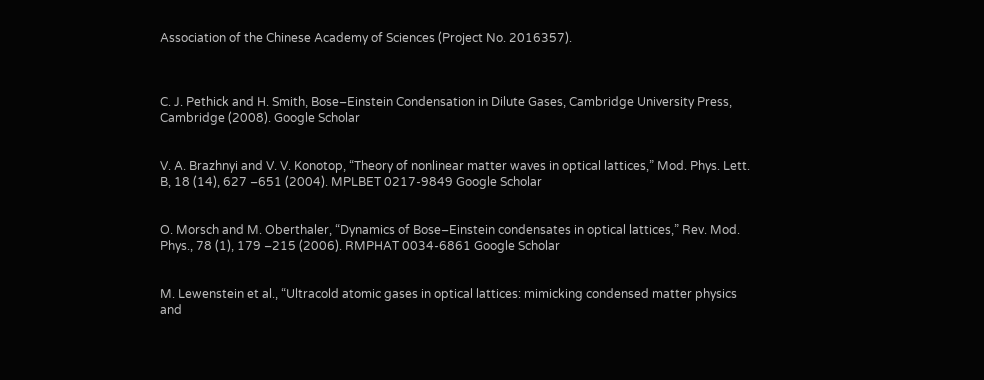Association of the Chinese Academy of Sciences (Project No. 2016357).



C. J. Pethick and H. Smith, Bose–Einstein Condensation in Dilute Gases, Cambridge University Press, Cambridge (2008). Google Scholar


V. A. Brazhnyi and V. V. Konotop, “Theory of nonlinear matter waves in optical lattices,” Mod. Phys. Lett. B, 18 (14), 627 –651 (2004). MPLBET 0217-9849 Google Scholar


O. Morsch and M. Oberthaler, “Dynamics of Bose–Einstein condensates in optical lattices,” Rev. Mod. Phys., 78 (1), 179 –215 (2006). RMPHAT 0034-6861 Google Scholar


M. Lewenstein et al., “Ultracold atomic gases in optical lattices: mimicking condensed matter physics and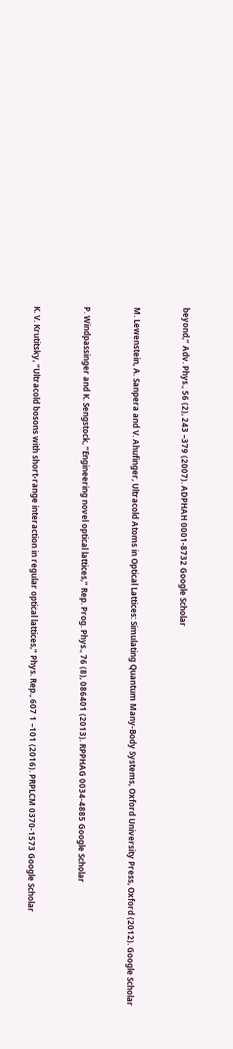beyond,” Adv. Phys., 56 (2), 243 –379 (2007). ADPHAH 0001-8732 Google Scholar


M. Lewenstein, A. Sanpera and V. Ahufinger, Ultracold Atoms in Optical Lattices: Simulating Quantum Many-Body Systems, Oxford University Press, Oxford (2012). Google Scholar


P. Windpassinger and K. Sengstock, “Engineering novel optical lattices,” Rep. Prog. Phys., 76 (8), 086401 (2013). RPPHAG 0034-4885 Google Scholar


K. V. Krutitsky, “Ultracold bosons with short-range interaction in regular optical lattices,” Phys. Rep., 607 1 –101 (2016). PRPLCM 0370-1573 Google Scholar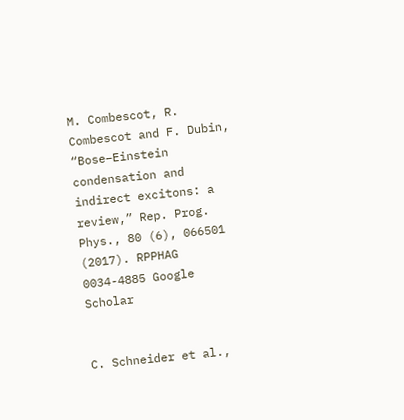M. Combescot, R. Combescot and F. Dubin, “Bose–Einstein condensation and indirect excitons: a review,” Rep. Prog. Phys., 80 (6), 066501 (2017). RPPHAG 0034-4885 Google Scholar


C. Schneider et al.,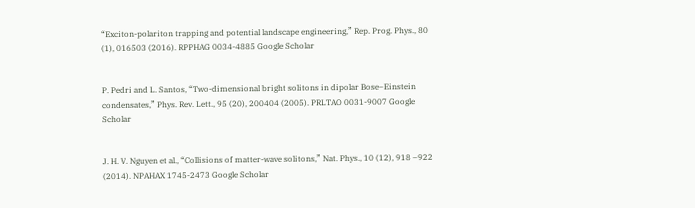“Exciton-polariton trapping and potential landscape engineering,” Rep. Prog. Phys., 80 (1), 016503 (2016). RPPHAG 0034-4885 Google Scholar


P. Pedri and L. Santos, “Two-dimensional bright solitons in dipolar Bose–Einstein condensates,” Phys. Rev. Lett., 95 (20), 200404 (2005). PRLTAO 0031-9007 Google Scholar


J. H. V. Nguyen et al., “Collisions of matter-wave solitons,” Nat. Phys., 10 (12), 918 –922 (2014). NPAHAX 1745-2473 Google Scholar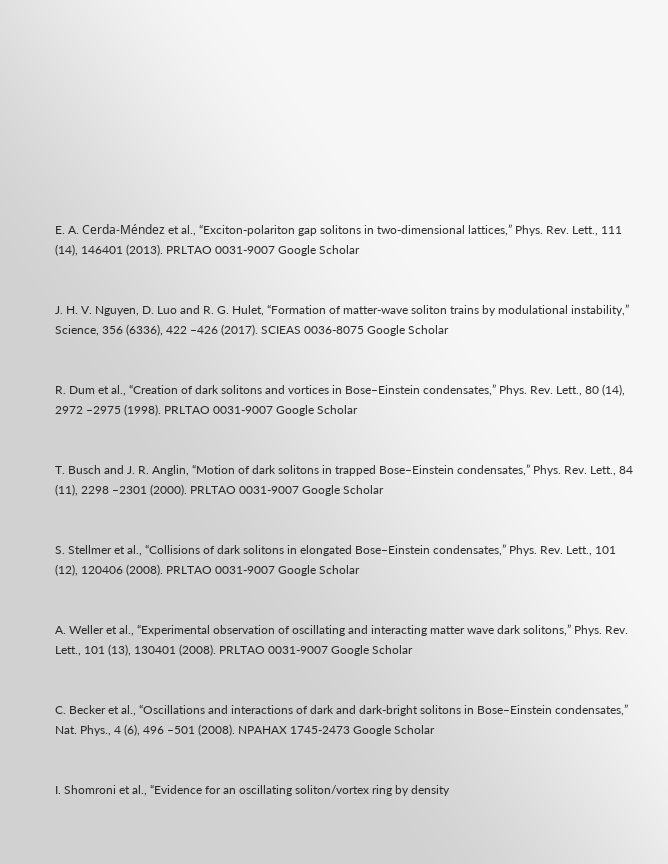E. A. Cerda-Méndez et al., “Exciton-polariton gap solitons in two-dimensional lattices,” Phys. Rev. Lett., 111 (14), 146401 (2013). PRLTAO 0031-9007 Google Scholar


J. H. V. Nguyen, D. Luo and R. G. Hulet, “Formation of matter-wave soliton trains by modulational instability,” Science, 356 (6336), 422 –426 (2017). SCIEAS 0036-8075 Google Scholar


R. Dum et al., “Creation of dark solitons and vortices in Bose–Einstein condensates,” Phys. Rev. Lett., 80 (14), 2972 –2975 (1998). PRLTAO 0031-9007 Google Scholar


T. Busch and J. R. Anglin, “Motion of dark solitons in trapped Bose–Einstein condensates,” Phys. Rev. Lett., 84 (11), 2298 –2301 (2000). PRLTAO 0031-9007 Google Scholar


S. Stellmer et al., “Collisions of dark solitons in elongated Bose–Einstein condensates,” Phys. Rev. Lett., 101 (12), 120406 (2008). PRLTAO 0031-9007 Google Scholar


A. Weller et al., “Experimental observation of oscillating and interacting matter wave dark solitons,” Phys. Rev. Lett., 101 (13), 130401 (2008). PRLTAO 0031-9007 Google Scholar


C. Becker et al., “Oscillations and interactions of dark and dark-bright solitons in Bose–Einstein condensates,” Nat. Phys., 4 (6), 496 –501 (2008). NPAHAX 1745-2473 Google Scholar


I. Shomroni et al., “Evidence for an oscillating soliton/vortex ring by density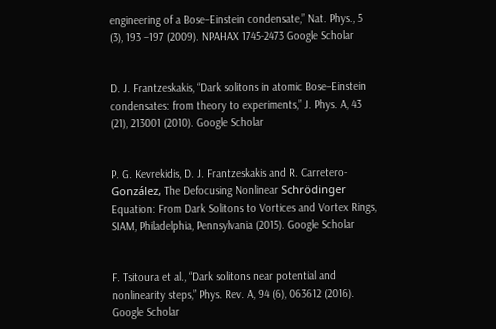engineering of a Bose–Einstein condensate,” Nat. Phys., 5 (3), 193 –197 (2009). NPAHAX 1745-2473 Google Scholar


D. J. Frantzeskakis, “Dark solitons in atomic Bose–Einstein condensates: from theory to experiments,” J. Phys. A, 43 (21), 213001 (2010). Google Scholar


P. G. Kevrekidis, D. J. Frantzeskakis and R. Carretero-González, The Defocusing Nonlinear Schrödinger Equation: From Dark Solitons to Vortices and Vortex Rings, SIAM, Philadelphia, Pennsylvania (2015). Google Scholar


F. Tsitoura et al., “Dark solitons near potential and nonlinearity steps,” Phys. Rev. A, 94 (6), 063612 (2016). Google Scholar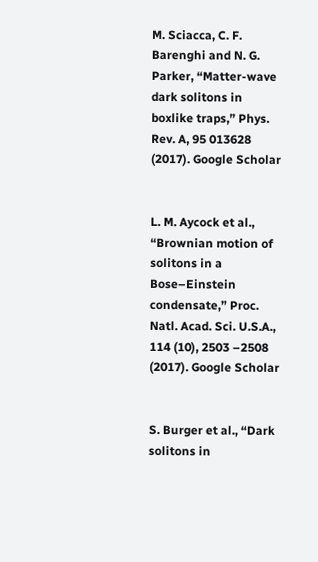M. Sciacca, C. F. Barenghi and N. G. Parker, “Matter-wave dark solitons in boxlike traps,” Phys. Rev. A, 95 013628 (2017). Google Scholar


L. M. Aycock et al., “Brownian motion of solitons in a Bose–Einstein condensate,” Proc. Natl. Acad. Sci. U.S.A., 114 (10), 2503 –2508 (2017). Google Scholar


S. Burger et al., “Dark solitons in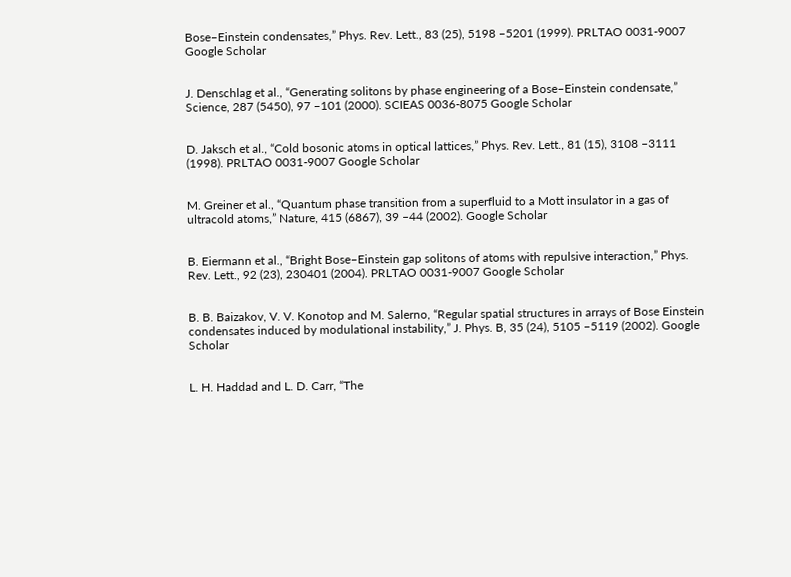Bose–Einstein condensates,” Phys. Rev. Lett., 83 (25), 5198 –5201 (1999). PRLTAO 0031-9007 Google Scholar


J. Denschlag et al., “Generating solitons by phase engineering of a Bose–Einstein condensate,” Science, 287 (5450), 97 –101 (2000). SCIEAS 0036-8075 Google Scholar


D. Jaksch et al., “Cold bosonic atoms in optical lattices,” Phys. Rev. Lett., 81 (15), 3108 –3111 (1998). PRLTAO 0031-9007 Google Scholar


M. Greiner et al., “Quantum phase transition from a superfluid to a Mott insulator in a gas of ultracold atoms,” Nature, 415 (6867), 39 –44 (2002). Google Scholar


B. Eiermann et al., “Bright Bose–Einstein gap solitons of atoms with repulsive interaction,” Phys. Rev. Lett., 92 (23), 230401 (2004). PRLTAO 0031-9007 Google Scholar


B. B. Baizakov, V. V. Konotop and M. Salerno, “Regular spatial structures in arrays of Bose Einstein condensates induced by modulational instability,” J. Phys. B, 35 (24), 5105 –5119 (2002). Google Scholar


L. H. Haddad and L. D. Carr, “The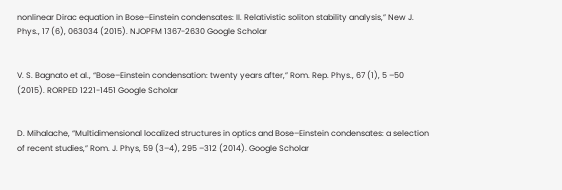nonlinear Dirac equation in Bose–Einstein condensates: II. Relativistic soliton stability analysis,” New J. Phys., 17 (6), 063034 (2015). NJOPFM 1367-2630 Google Scholar


V. S. Bagnato et al., “Bose–Einstein condensation: twenty years after,” Rom. Rep. Phys., 67 (1), 5 –50 (2015). RORPED 1221-1451 Google Scholar


D. Mihalache, “Multidimensional localized structures in optics and Bose–Einstein condensates: a selection of recent studies,” Rom. J. Phys, 59 (3–4), 295 –312 (2014). Google Scholar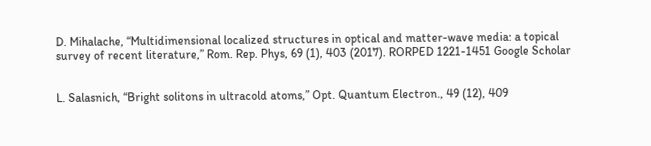D. Mihalache, “Multidimensional localized structures in optical and matter-wave media: a topical survey of recent literature,” Rom. Rep. Phys, 69 (1), 403 (2017). RORPED 1221-1451 Google Scholar


L. Salasnich, “Bright solitons in ultracold atoms,” Opt. Quantum Electron., 49 (12), 409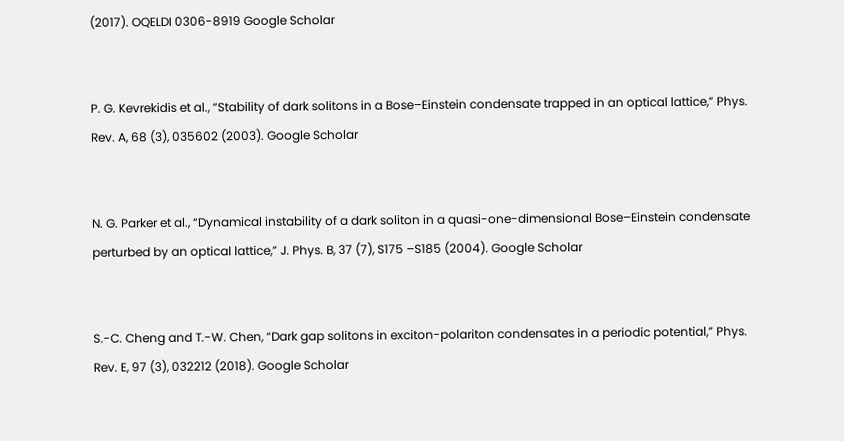(2017). OQELDI 0306-8919 Google Scholar


P. G. Kevrekidis et al., “Stability of dark solitons in a Bose–Einstein condensate trapped in an optical lattice,” Phys. Rev. A, 68 (3), 035602 (2003). Google Scholar


N. G. Parker et al., “Dynamical instability of a dark soliton in a quasi-one-dimensional Bose–Einstein condensate perturbed by an optical lattice,” J. Phys. B, 37 (7), S175 –S185 (2004). Google Scholar


S.-C. Cheng and T.-W. Chen, “Dark gap solitons in exciton-polariton condensates in a periodic potential,” Phys. Rev. E, 97 (3), 032212 (2018). Google Scholar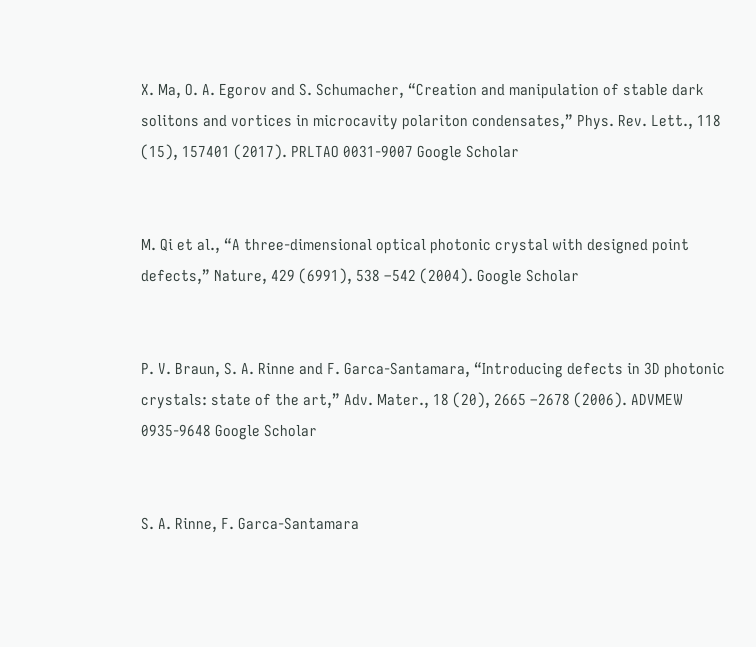X. Ma, O. A. Egorov and S. Schumacher, “Creation and manipulation of stable dark solitons and vortices in microcavity polariton condensates,” Phys. Rev. Lett., 118 (15), 157401 (2017). PRLTAO 0031-9007 Google Scholar


M. Qi et al., “A three-dimensional optical photonic crystal with designed point defects,” Nature, 429 (6991), 538 –542 (2004). Google Scholar


P. V. Braun, S. A. Rinne and F. Garca-Santamara, “Introducing defects in 3D photonic crystals: state of the art,” Adv. Mater., 18 (20), 2665 –2678 (2006). ADVMEW 0935-9648 Google Scholar


S. A. Rinne, F. Garca-Santamara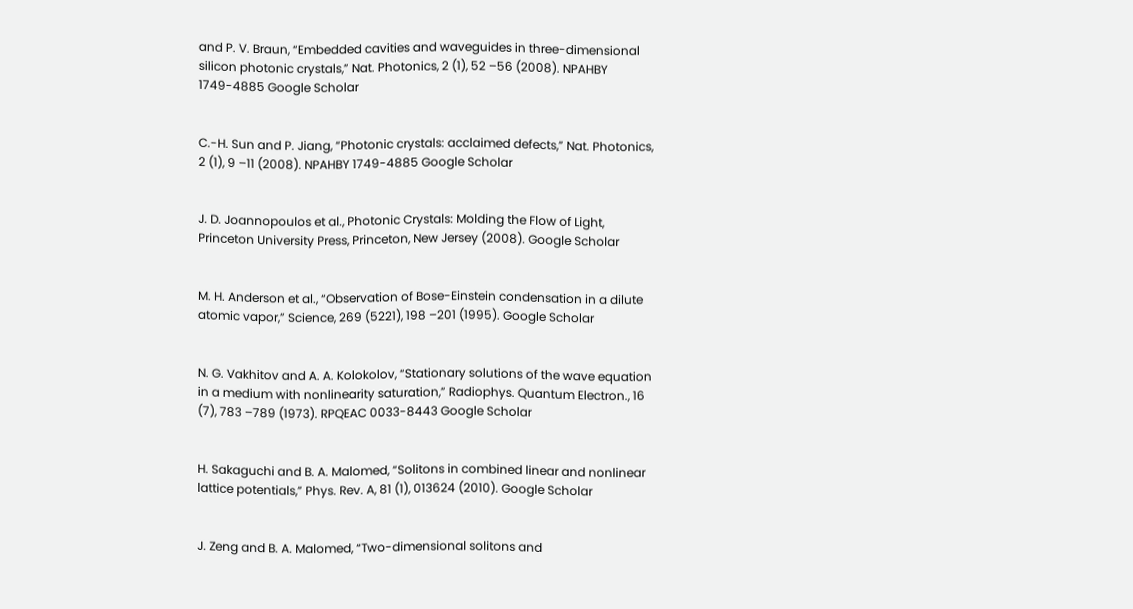and P. V. Braun, “Embedded cavities and waveguides in three-dimensional silicon photonic crystals,” Nat. Photonics, 2 (1), 52 –56 (2008). NPAHBY 1749-4885 Google Scholar


C.-H. Sun and P. Jiang, “Photonic crystals: acclaimed defects,” Nat. Photonics, 2 (1), 9 –11 (2008). NPAHBY 1749-4885 Google Scholar


J. D. Joannopoulos et al., Photonic Crystals: Molding the Flow of Light, Princeton University Press, Princeton, New Jersey (2008). Google Scholar


M. H. Anderson et al., “Observation of Bose-Einstein condensation in a dilute atomic vapor,” Science, 269 (5221), 198 –201 (1995). Google Scholar


N. G. Vakhitov and A. A. Kolokolov, “Stationary solutions of the wave equation in a medium with nonlinearity saturation,” Radiophys. Quantum Electron., 16 (7), 783 –789 (1973). RPQEAC 0033-8443 Google Scholar


H. Sakaguchi and B. A. Malomed, “Solitons in combined linear and nonlinear lattice potentials,” Phys. Rev. A, 81 (1), 013624 (2010). Google Scholar


J. Zeng and B. A. Malomed, “Two-dimensional solitons and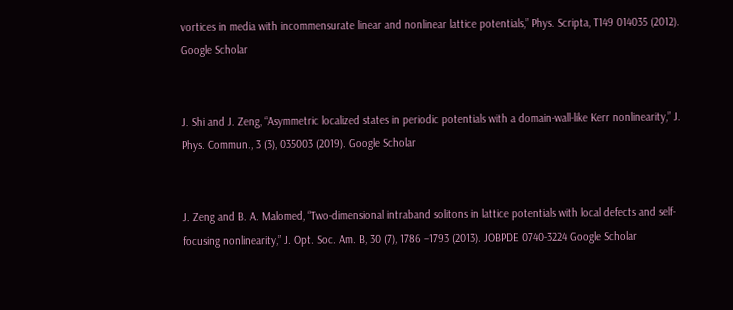vortices in media with incommensurate linear and nonlinear lattice potentials,” Phys. Scripta, T149 014035 (2012). Google Scholar


J. Shi and J. Zeng, “Asymmetric localized states in periodic potentials with a domain-wall-like Kerr nonlinearity,” J. Phys. Commun., 3 (3), 035003 (2019). Google Scholar


J. Zeng and B. A. Malomed, “Two-dimensional intraband solitons in lattice potentials with local defects and self-focusing nonlinearity,” J. Opt. Soc. Am. B, 30 (7), 1786 –1793 (2013). JOBPDE 0740-3224 Google Scholar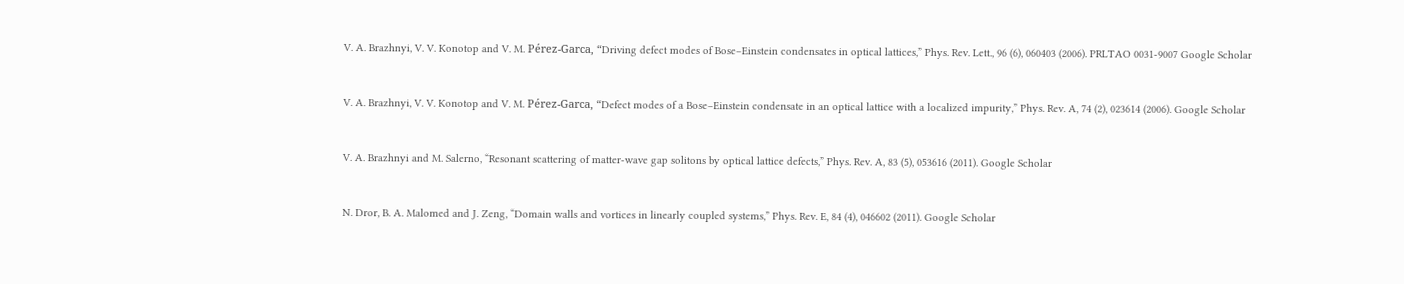V. A. Brazhnyi, V. V. Konotop and V. M. Pérez-Garca, “Driving defect modes of Bose–Einstein condensates in optical lattices,” Phys. Rev. Lett., 96 (6), 060403 (2006). PRLTAO 0031-9007 Google Scholar


V. A. Brazhnyi, V. V. Konotop and V. M. Pérez-Garca, “Defect modes of a Bose–Einstein condensate in an optical lattice with a localized impurity,” Phys. Rev. A, 74 (2), 023614 (2006). Google Scholar


V. A. Brazhnyi and M. Salerno, “Resonant scattering of matter-wave gap solitons by optical lattice defects,” Phys. Rev. A, 83 (5), 053616 (2011). Google Scholar


N. Dror, B. A. Malomed and J. Zeng, “Domain walls and vortices in linearly coupled systems,” Phys. Rev. E, 84 (4), 046602 (2011). Google Scholar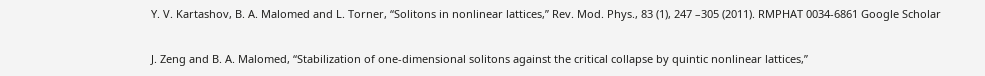Y. V. Kartashov, B. A. Malomed and L. Torner, “Solitons in nonlinear lattices,” Rev. Mod. Phys., 83 (1), 247 –305 (2011). RMPHAT 0034-6861 Google Scholar


J. Zeng and B. A. Malomed, “Stabilization of one-dimensional solitons against the critical collapse by quintic nonlinear lattices,”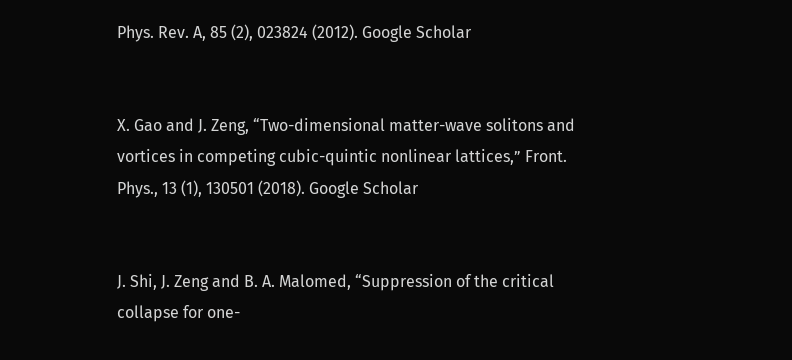Phys. Rev. A, 85 (2), 023824 (2012). Google Scholar


X. Gao and J. Zeng, “Two-dimensional matter-wave solitons and vortices in competing cubic-quintic nonlinear lattices,” Front. Phys., 13 (1), 130501 (2018). Google Scholar


J. Shi, J. Zeng and B. A. Malomed, “Suppression of the critical collapse for one-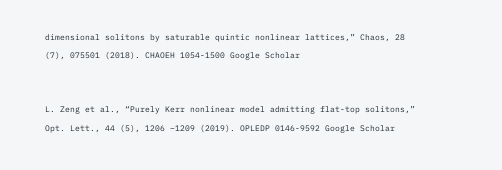dimensional solitons by saturable quintic nonlinear lattices,” Chaos, 28 (7), 075501 (2018). CHAOEH 1054-1500 Google Scholar


L. Zeng et al., “Purely Kerr nonlinear model admitting flat-top solitons,” Opt. Lett., 44 (5), 1206 –1209 (2019). OPLEDP 0146-9592 Google Scholar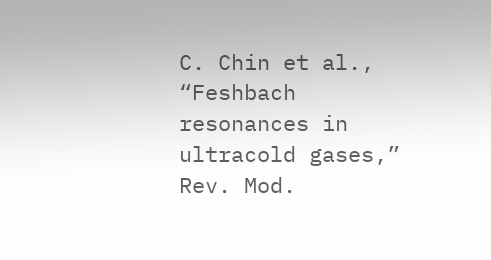C. Chin et al., “Feshbach resonances in ultracold gases,” Rev. Mod.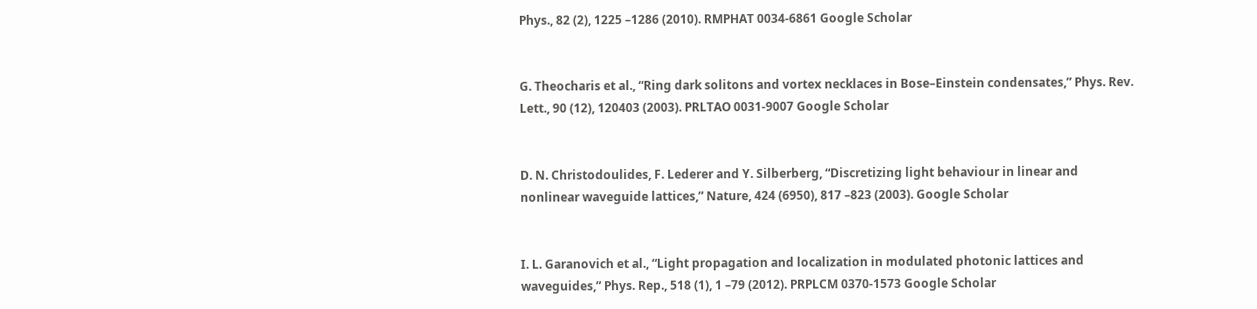Phys., 82 (2), 1225 –1286 (2010). RMPHAT 0034-6861 Google Scholar


G. Theocharis et al., “Ring dark solitons and vortex necklaces in Bose–Einstein condensates,” Phys. Rev. Lett., 90 (12), 120403 (2003). PRLTAO 0031-9007 Google Scholar


D. N. Christodoulides, F. Lederer and Y. Silberberg, “Discretizing light behaviour in linear and nonlinear waveguide lattices,” Nature, 424 (6950), 817 –823 (2003). Google Scholar


I. L. Garanovich et al., “Light propagation and localization in modulated photonic lattices and waveguides,” Phys. Rep., 518 (1), 1 –79 (2012). PRPLCM 0370-1573 Google Scholar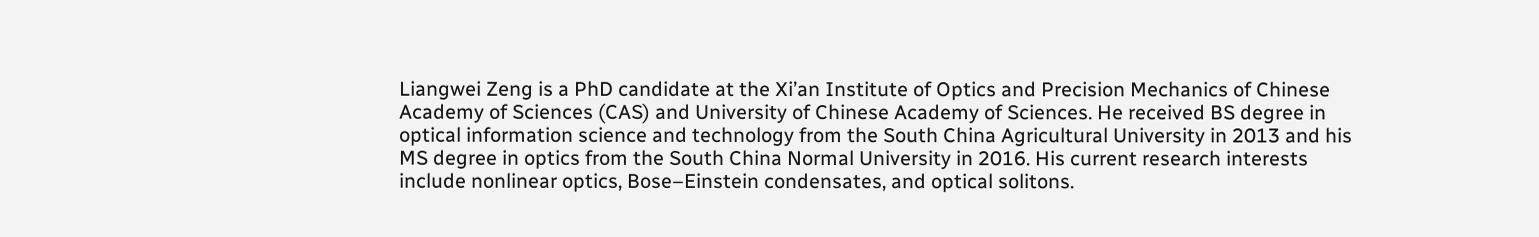Liangwei Zeng is a PhD candidate at the Xi’an Institute of Optics and Precision Mechanics of Chinese Academy of Sciences (CAS) and University of Chinese Academy of Sciences. He received BS degree in optical information science and technology from the South China Agricultural University in 2013 and his MS degree in optics from the South China Normal University in 2016. His current research interests include nonlinear optics, Bose–Einstein condensates, and optical solitons.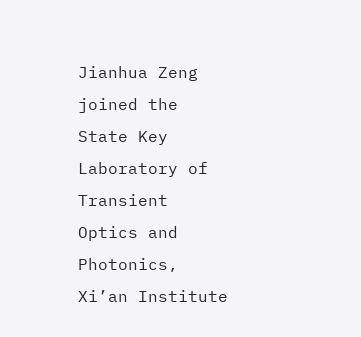Jianhua Zeng joined the State Key Laboratory of Transient Optics and Photonics, Xi’an Institute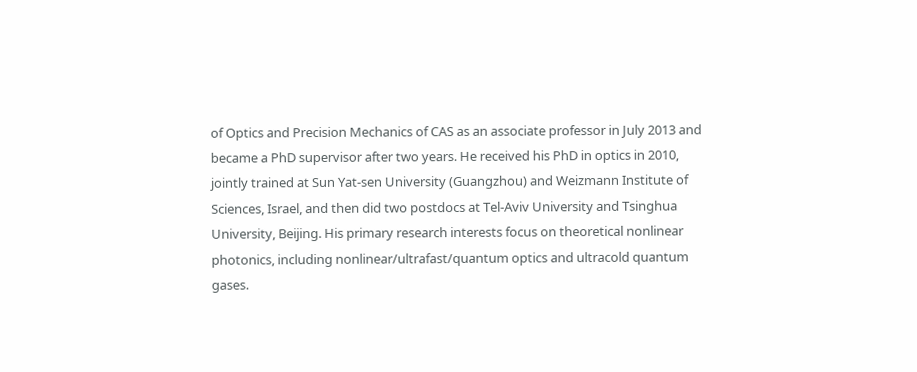of Optics and Precision Mechanics of CAS as an associate professor in July 2013 and became a PhD supervisor after two years. He received his PhD in optics in 2010, jointly trained at Sun Yat-sen University (Guangzhou) and Weizmann Institute of Sciences, Israel, and then did two postdocs at Tel-Aviv University and Tsinghua University, Beijing. His primary research interests focus on theoretical nonlinear photonics, including nonlinear/ultrafast/quantum optics and ultracold quantum gases.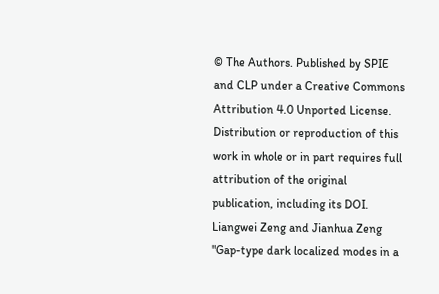© The Authors. Published by SPIE and CLP under a Creative Commons Attribution 4.0 Unported License. Distribution or reproduction of this work in whole or in part requires full attribution of the original publication, including its DOI.
Liangwei Zeng and Jianhua Zeng "Gap-type dark localized modes in a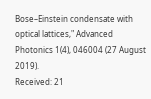Bose–Einstein condensate with optical lattices," Advanced Photonics 1(4), 046004 (27 August 2019).
Received: 21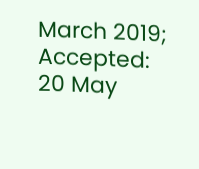March 2019; Accepted: 20 May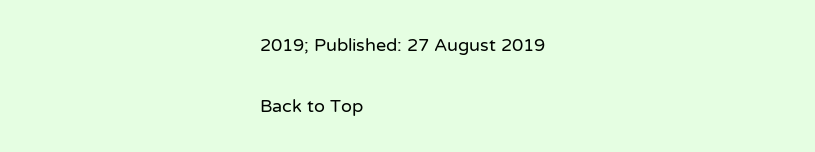2019; Published: 27 August 2019

Back to Top